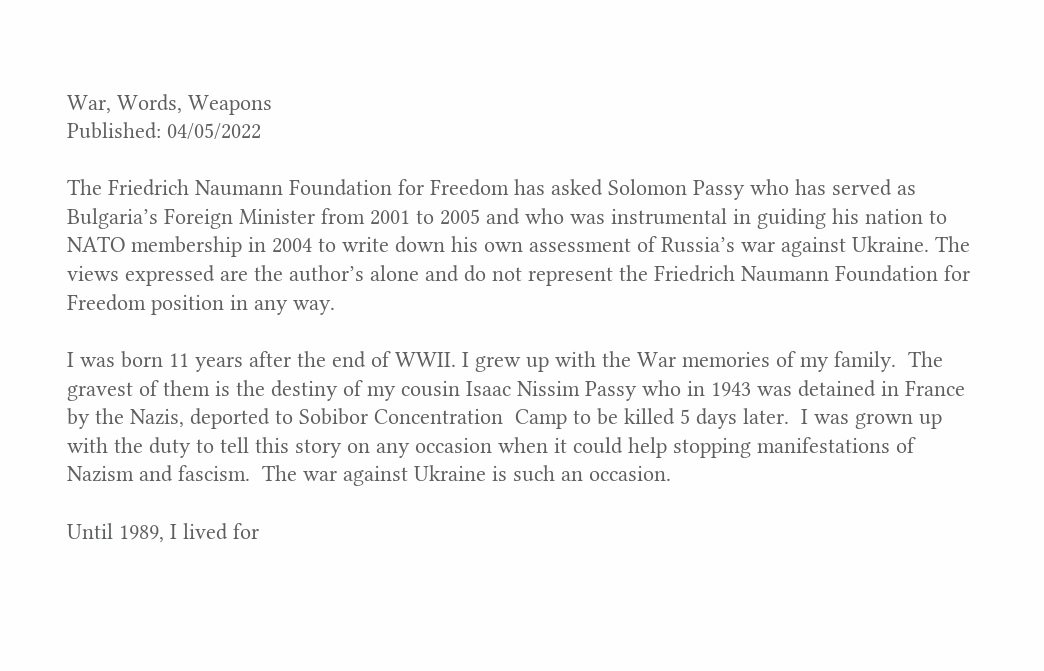War, Words, Weapons
Published: 04/05/2022

The Friedrich Naumann Foundation for Freedom has asked Solomon Passy who has served as Bulgaria’s Foreign Minister from 2001 to 2005 and who was instrumental in guiding his nation to NATO membership in 2004 to write down his own assessment of Russia’s war against Ukraine. The views expressed are the author’s alone and do not represent the Friedrich Naumann Foundation for Freedom position in any way.

I was born 11 years after the end of WWII. I grew up with the War memories of my family.  The gravest of them is the destiny of my cousin Isaac Nissim Passy who in 1943 was detained in France by the Nazis, deported to Sobibor Concentration  Camp to be killed 5 days later.  I was grown up with the duty to tell this story on any occasion when it could help stopping manifestations of Nazism and fascism.  The war against Ukraine is such an occasion.

Until 1989, I lived for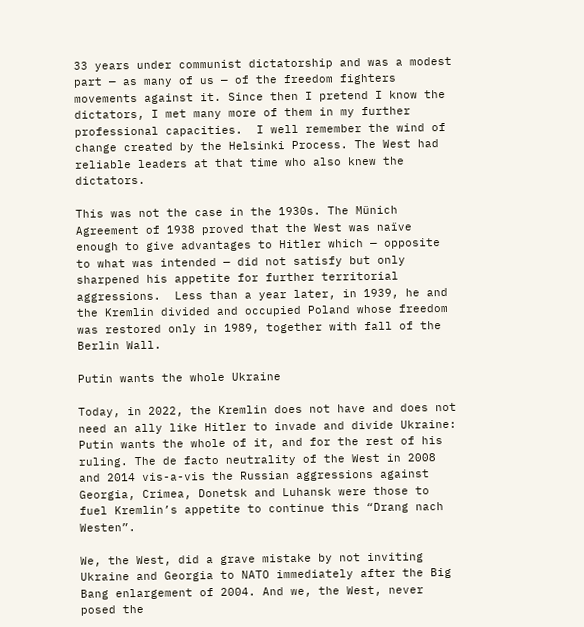33 years under communist dictatorship and was a modest part — as many of us — of the freedom fighters movements against it. Since then I pretend I know the dictators, I met many more of them in my further professional capacities.  I well remember the wind of change created by the Helsinki Process. The West had reliable leaders at that time who also knew the dictators.

This was not the case in the 1930s. The Münich Agreement of 1938 proved that the West was naïve enough to give advantages to Hitler which — opposite to what was intended — did not satisfy but only sharpened his appetite for further territorial aggressions.  Less than a year later, in 1939, he and the Kremlin divided and occupied Poland whose freedom was restored only in 1989, together with fall of the Berlin Wall.

Putin wants the whole Ukraine

Today, in 2022, the Kremlin does not have and does not need an ally like Hitler to invade and divide Ukraine: Putin wants the whole of it, and for the rest of his ruling. The de facto neutrality of the West in 2008 and 2014 vis-a-vis the Russian aggressions against Georgia, Crimea, Donetsk and Luhansk were those to fuel Kremlin’s appetite to continue this “Drang nach Westen”.

We, the West, did a grave mistake by not inviting Ukraine and Georgia to NATO immediately after the Big Bang enlargement of 2004. And we, the West, never posed the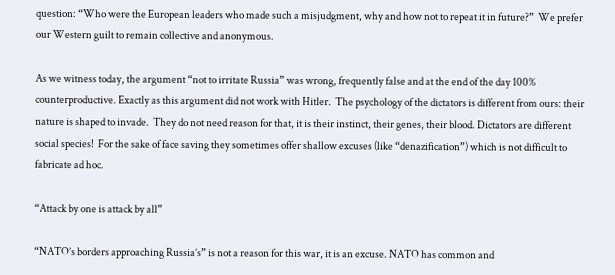question: “Who were the European leaders who made such a misjudgment, why and how not to repeat it in future?”  We prefer our Western guilt to remain collective and anonymous.

As we witness today, the argument “not to irritate Russia” was wrong, frequently false and at the end of the day 100% counterproductive. Exactly as this argument did not work with Hitler.  The psychology of the dictators is different from ours: their nature is shaped to invade.  They do not need reason for that, it is their instinct, their genes, their blood. Dictators are different social species!  For the sake of face saving they sometimes offer shallow excuses (like “denazification”) which is not difficult to fabricate ad hoc.

“Attack by one is attack by all”

“NATO’s borders approaching Russia’s” is not a reason for this war, it is an excuse. NATO has common and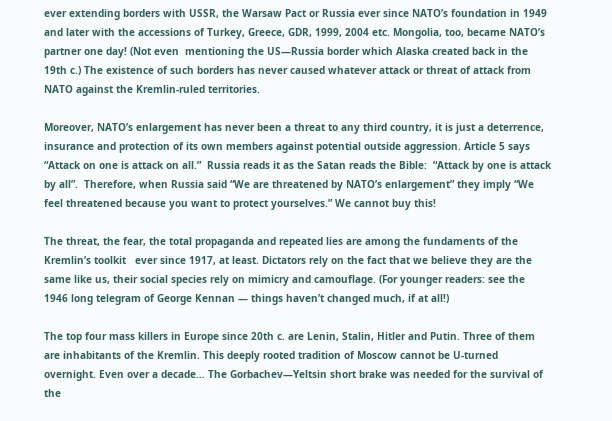ever extending borders with USSR, the Warsaw Pact or Russia ever since NATO’s foundation in 1949 and later with the accessions of Turkey, Greece, GDR, 1999, 2004 etc. Mongolia, too, became NATO’s partner one day! (Not even  mentioning the US—Russia border which Alaska created back in the 19th c.) The existence of such borders has never caused whatever attack or threat of attack from NATO against the Kremlin-ruled territories.

Moreover, NATO’s enlargement has never been a threat to any third country, it is just a deterrence, insurance and protection of its own members against potential outside aggression. Article 5 says “Attack on one is attack on all.”  Russia reads it as the Satan reads the Bible:  “Attack by one is attack by all”.  Therefore, when Russia said “We are threatened by NATO’s enlargement” they imply “We feel threatened because you want to protect yourselves.” We cannot buy this!

The threat, the fear, the total propaganda and repeated lies are among the fundaments of the Kremlin’s toolkit   ever since 1917, at least. Dictators rely on the fact that we believe they are the same like us, their social species rely on mimicry and camouflage. (For younger readers: see the 1946 long telegram of George Kennan — things haven’t changed much, if at all!)

The top four mass killers in Europe since 20th c. are Lenin, Stalin, Hitler and Putin. Three of them are inhabitants of the Kremlin. This deeply rooted tradition of Moscow cannot be U-turned overnight. Even over a decade… The Gorbachev—Yeltsin short brake was needed for the survival of the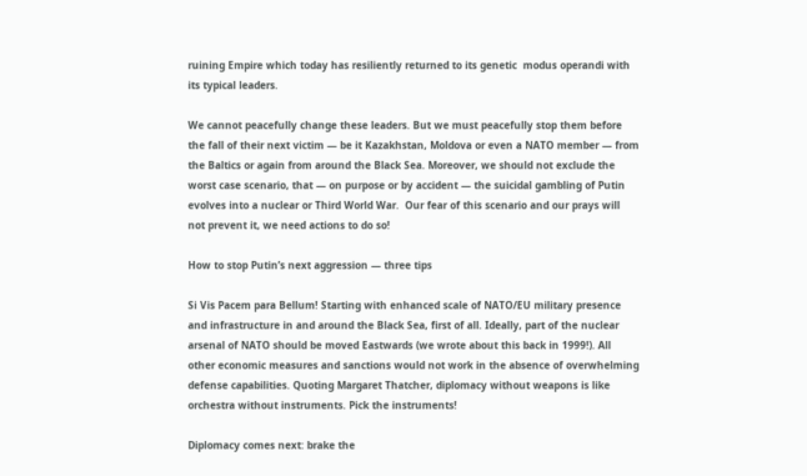ruining Empire which today has resiliently returned to its genetic  modus operandi with its typical leaders.

We cannot peacefully change these leaders. But we must peacefully stop them before the fall of their next victim — be it Kazakhstan, Moldova or even a NATO member — from the Baltics or again from around the Black Sea. Moreover, we should not exclude the worst case scenario, that — on purpose or by accident — the suicidal gambling of Putin evolves into a nuclear or Third World War.  Our fear of this scenario and our prays will not prevent it, we need actions to do so!

How to stop Putin’s next aggression — three tips

Si Vis Pacem para Bellum! Starting with enhanced scale of NATO/EU military presence and infrastructure in and around the Black Sea, first of all. Ideally, part of the nuclear arsenal of NATO should be moved Eastwards (we wrote about this back in 1999!). All other economic measures and sanctions would not work in the absence of overwhelming defense capabilities. Quoting Margaret Thatcher, diplomacy without weapons is like orchestra without instruments. Pick the instruments!

Diplomacy comes next: brake the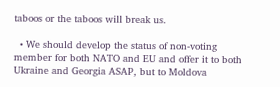taboos or the taboos will break us.

  • We should develop the status of non-voting member for both NATO and EU and offer it to both Ukraine and Georgia ASAP, but to Moldova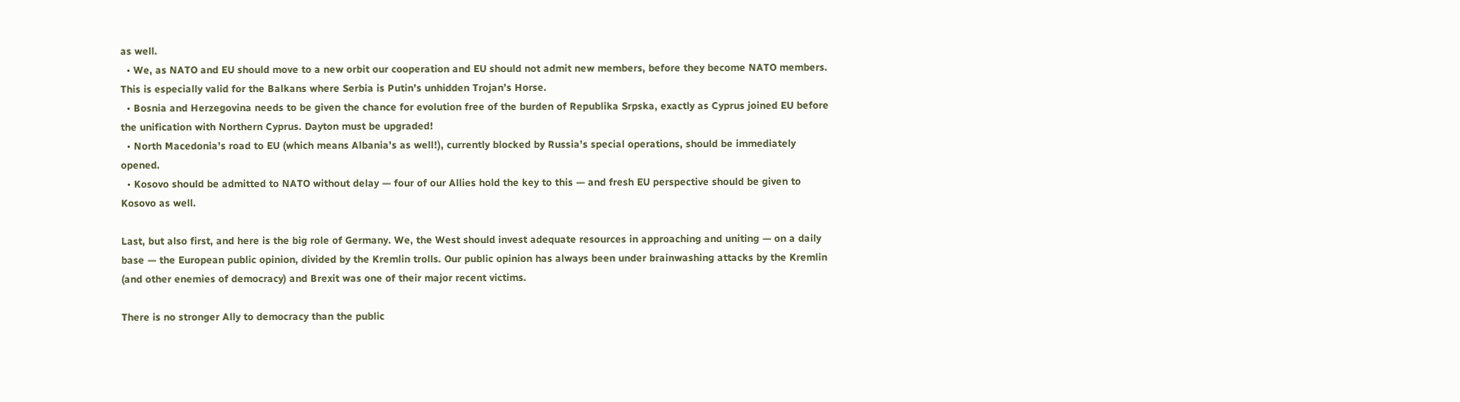as well.
  • We, as NATO and EU should move to a new orbit our cooperation and EU should not admit new members, before they become NATO members. This is especially valid for the Balkans where Serbia is Putin’s unhidden Trojan’s Horse.
  • Bosnia and Herzegovina needs to be given the chance for evolution free of the burden of Republika Srpska, exactly as Cyprus joined EU before the unification with Northern Cyprus. Dayton must be upgraded!
  • North Macedonia’s road to EU (which means Albania’s as well!), currently blocked by Russia’s special operations, should be immediately opened.
  • Kosovo should be admitted to NATO without delay — four of our Allies hold the key to this — and fresh EU perspective should be given to Kosovo as well.

Last, but also first, and here is the big role of Germany. We, the West should invest adequate resources in approaching and uniting — on a daily base — the European public opinion, divided by the Kremlin trolls. Our public opinion has always been under brainwashing attacks by the Kremlin (and other enemies of democracy) and Brexit was one of their major recent victims.

There is no stronger Ally to democracy than the public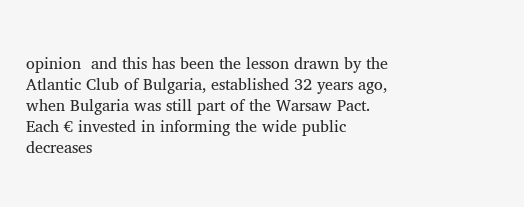opinion  and this has been the lesson drawn by the Atlantic Club of Bulgaria, established 32 years ago, when Bulgaria was still part of the Warsaw Pact.  Each € invested in informing the wide public decreases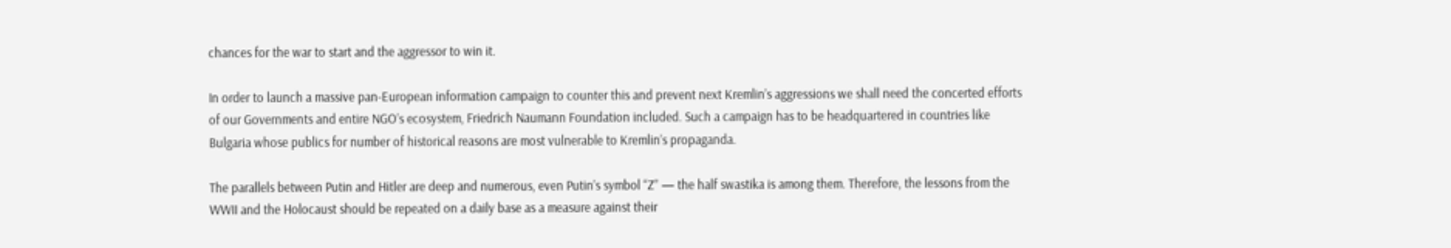chances for the war to start and the aggressor to win it.

In order to launch a massive pan-European information campaign to counter this and prevent next Kremlin’s aggressions we shall need the concerted efforts of our Governments and entire NGO’s ecosystem, Friedrich Naumann Foundation included. Such a campaign has to be headquartered in countries like Bulgaria whose publics for number of historical reasons are most vulnerable to Kremlin’s propaganda.

The parallels between Putin and Hitler are deep and numerous, even Putin’s symbol “Z” — the half swastika is among them. Therefore, the lessons from the WWII and the Holocaust should be repeated on a daily base as a measure against their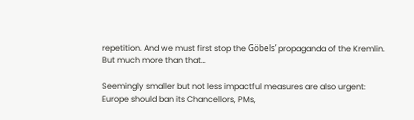repetition. And we must first stop the Göbels’ propaganda of the Kremlin.  But much more than that…

Seemingly smaller but not less impactful measures are also urgent: Europe should ban its Chancellors, PMs,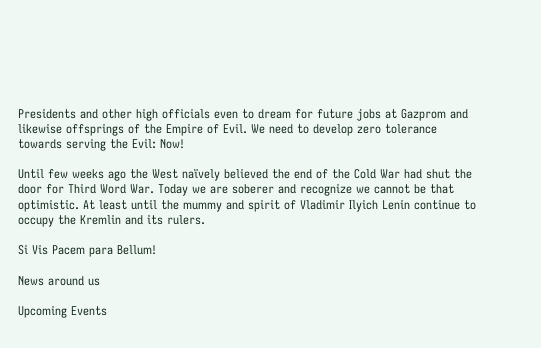Presidents and other high officials even to dream for future jobs at Gazprom and likewise offsprings of the Empire of Evil. We need to develop zero tolerance towards serving the Evil: Now!

Until few weeks ago the West naïvely believed the end of the Cold War had shut the door for Third Word War. Today we are soberer and recognize we cannot be that optimistic. At least until the mummy and spirit of Vladimir Ilyich Lenin continue to occupy the Kremlin and its rulers.

Si Vis Pacem para Bellum!

News around us

Upcoming Events